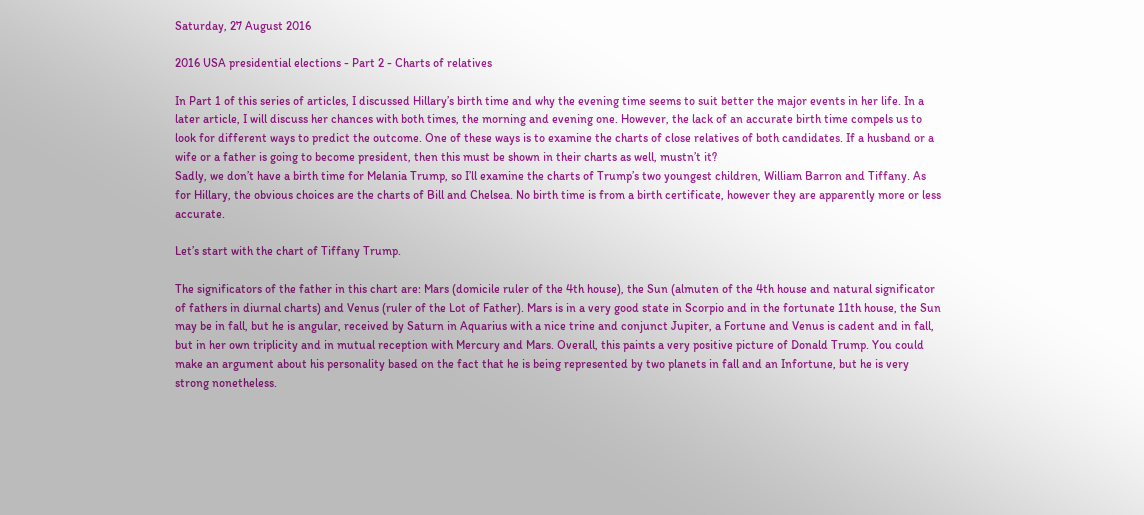Saturday, 27 August 2016

2016 USA presidential elections - Part 2 - Charts of relatives

In Part 1 of this series of articles, I discussed Hillary’s birth time and why the evening time seems to suit better the major events in her life. In a later article, I will discuss her chances with both times, the morning and evening one. However, the lack of an accurate birth time compels us to look for different ways to predict the outcome. One of these ways is to examine the charts of close relatives of both candidates. If a husband or a wife or a father is going to become president, then this must be shown in their charts as well, mustn’t it?
Sadly, we don’t have a birth time for Melania Trump, so I’ll examine the charts of Trump’s two youngest children, William Barron and Tiffany. As for Hillary, the obvious choices are the charts of Bill and Chelsea. No birth time is from a birth certificate, however they are apparently more or less accurate.

Let’s start with the chart of Tiffany Trump.

The significators of the father in this chart are: Mars (domicile ruler of the 4th house), the Sun (almuten of the 4th house and natural significator of fathers in diurnal charts) and Venus (ruler of the Lot of Father). Mars is in a very good state in Scorpio and in the fortunate 11th house, the Sun may be in fall, but he is angular, received by Saturn in Aquarius with a nice trine and conjunct Jupiter, a Fortune and Venus is cadent and in fall, but in her own triplicity and in mutual reception with Mercury and Mars. Overall, this paints a very positive picture of Donald Trump. You could make an argument about his personality based on the fact that he is being represented by two planets in fall and an Infortune, but he is very strong nonetheless.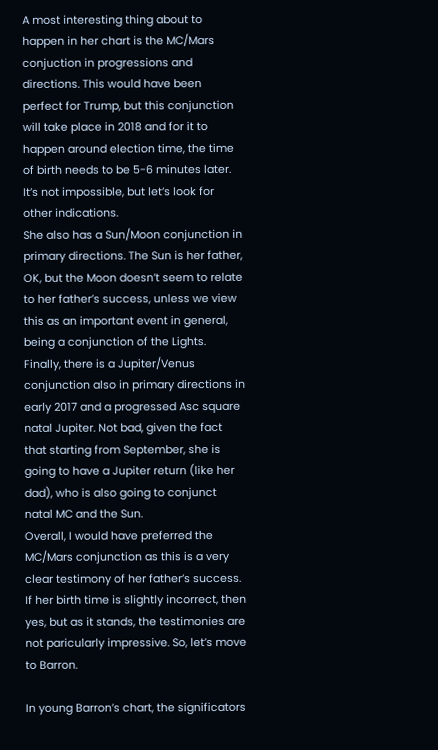A most interesting thing about to happen in her chart is the MC/Mars conjuction in progressions and directions. This would have been perfect for Trump, but this conjunction will take place in 2018 and for it to happen around election time, the time of birth needs to be 5-6 minutes later. It’s not impossible, but let’s look for other indications.
She also has a Sun/Moon conjunction in primary directions. The Sun is her father, OK, but the Moon doesn’t seem to relate to her father’s success, unless we view this as an important event in general, being a conjunction of the Lights. Finally, there is a Jupiter/Venus conjunction also in primary directions in early 2017 and a progressed Asc square natal Jupiter. Not bad, given the fact that starting from September, she is going to have a Jupiter return (like her dad), who is also going to conjunct natal MC and the Sun.
Overall, I would have preferred the MC/Mars conjunction as this is a very clear testimony of her father’s success. If her birth time is slightly incorrect, then yes, but as it stands, the testimonies are not paricularly impressive. So, let’s move to Barron.

In young Barron’s chart, the significators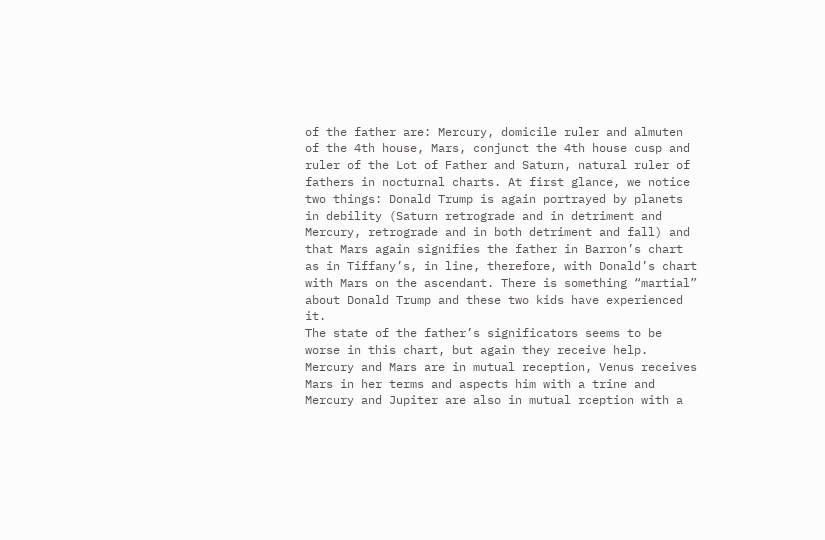of the father are: Mercury, domicile ruler and almuten of the 4th house, Mars, conjunct the 4th house cusp and ruler of the Lot of Father and Saturn, natural ruler of fathers in nocturnal charts. At first glance, we notice two things: Donald Trump is again portrayed by planets in debility (Saturn retrograde and in detriment and Mercury, retrograde and in both detriment and fall) and that Mars again signifies the father in Barron’s chart as in Tiffany’s, in line, therefore, with Donald’s chart with Mars on the ascendant. There is something “martial” about Donald Trump and these two kids have experienced it.
The state of the father’s significators seems to be worse in this chart, but again they receive help. Mercury and Mars are in mutual reception, Venus receives Mars in her terms and aspects him with a trine and Mercury and Jupiter are also in mutual rception with a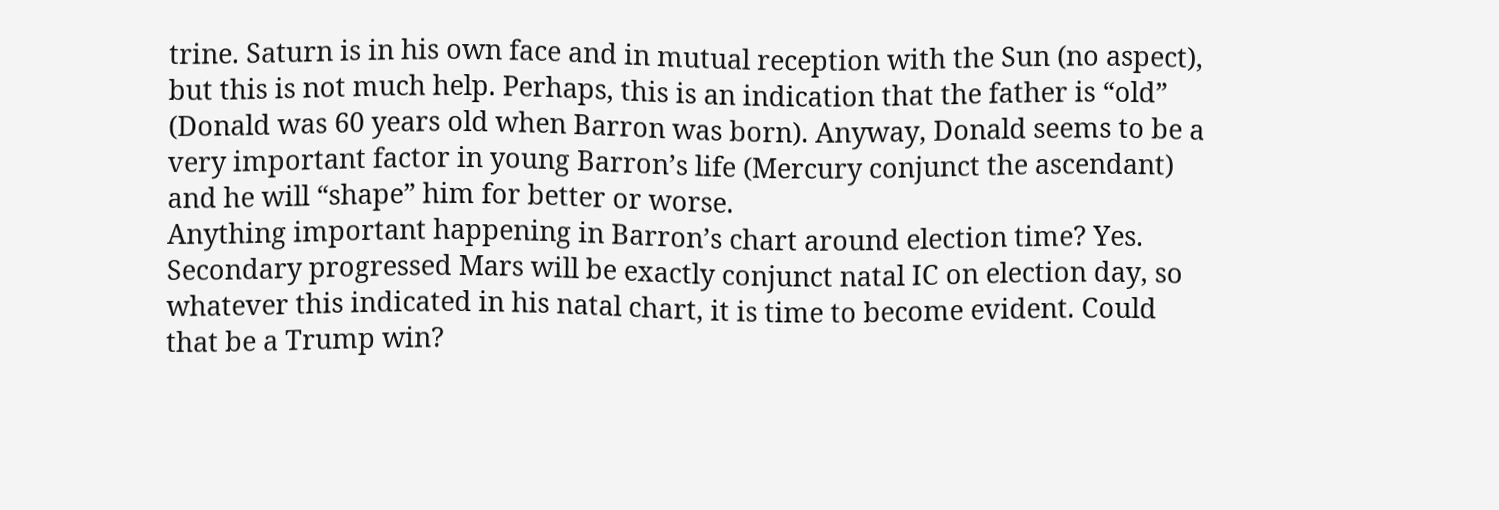trine. Saturn is in his own face and in mutual reception with the Sun (no aspect), but this is not much help. Perhaps, this is an indication that the father is “old” (Donald was 60 years old when Barron was born). Anyway, Donald seems to be a very important factor in young Barron’s life (Mercury conjunct the ascendant) and he will “shape” him for better or worse.
Anything important happening in Barron’s chart around election time? Yes. Secondary progressed Mars will be exactly conjunct natal IC on election day, so whatever this indicated in his natal chart, it is time to become evident. Could that be a Trump win?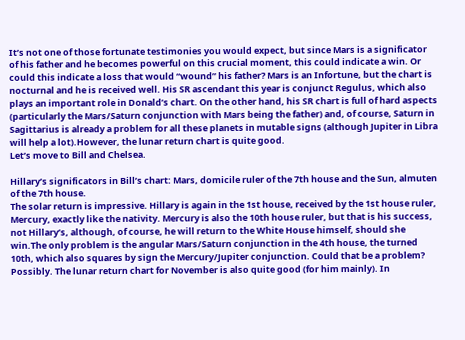It’s not one of those fortunate testimonies you would expect, but since Mars is a significator of his father and he becomes powerful on this crucial moment, this could indicate a win. Or could this indicate a loss that would “wound” his father? Mars is an Infortune, but the chart is nocturnal and he is received well. His SR ascendant this year is conjunct Regulus, which also plays an important role in Donald’s chart. On the other hand, his SR chart is full of hard aspects (particularly the Mars/Saturn conjunction with Mars being the father) and, of course, Saturn in Sagittarius is already a problem for all these planets in mutable signs (although Jupiter in Libra will help a lot).However, the lunar return chart is quite good.
Let’s move to Bill and Chelsea.

Hillary’s significators in Bill’s chart: Mars, domicile ruler of the 7th house and the Sun, almuten of the 7th house.
The solar return is impressive. Hillary is again in the 1st house, received by the 1st house ruler, Mercury, exactly like the nativity. Mercury is also the 10th house ruler, but that is his success, not Hillary’s, although, of course, he will return to the White House himself, should she win.The only problem is the angular Mars/Saturn conjunction in the 4th house, the turned 10th, which also squares by sign the Mercury/Jupiter conjunction. Could that be a problem? Possibly. The lunar return chart for November is also quite good (for him mainly). In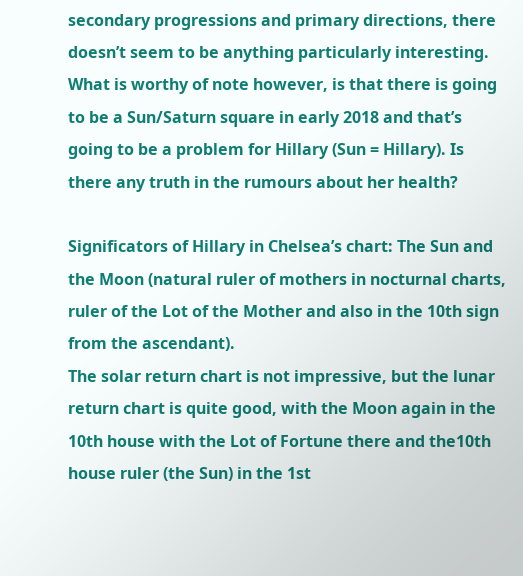secondary progressions and primary directions, there doesn’t seem to be anything particularly interesting. What is worthy of note however, is that there is going to be a Sun/Saturn square in early 2018 and that’s going to be a problem for Hillary (Sun = Hillary). Is there any truth in the rumours about her health?

Significators of Hillary in Chelsea’s chart: The Sun and the Moon (natural ruler of mothers in nocturnal charts, ruler of the Lot of the Mother and also in the 10th sign from the ascendant).
The solar return chart is not impressive, but the lunar return chart is quite good, with the Moon again in the 10th house with the Lot of Fortune there and the10th house ruler (the Sun) in the 1st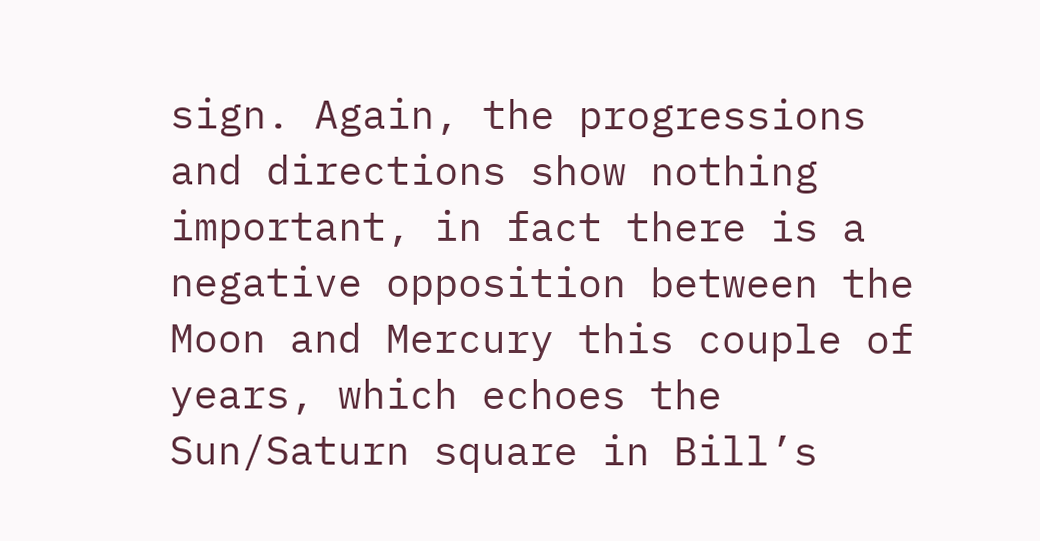sign. Again, the progressions and directions show nothing important, in fact there is a negative opposition between the Moon and Mercury this couple of years, which echoes the Sun/Saturn square in Bill’s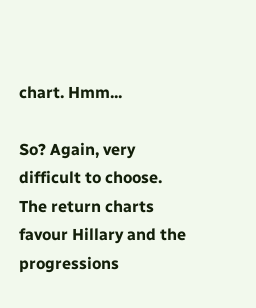chart. Hmm...

So? Again, very difficult to choose. The return charts favour Hillary and the progressions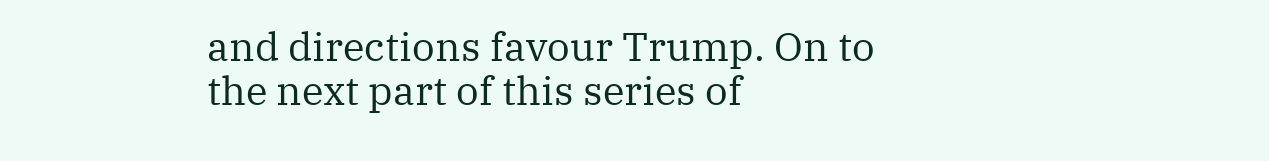and directions favour Trump. On to the next part of this series of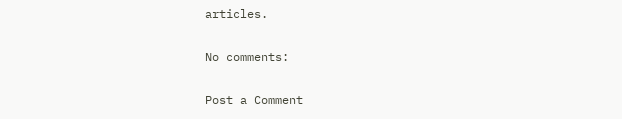articles.

No comments:

Post a Comment